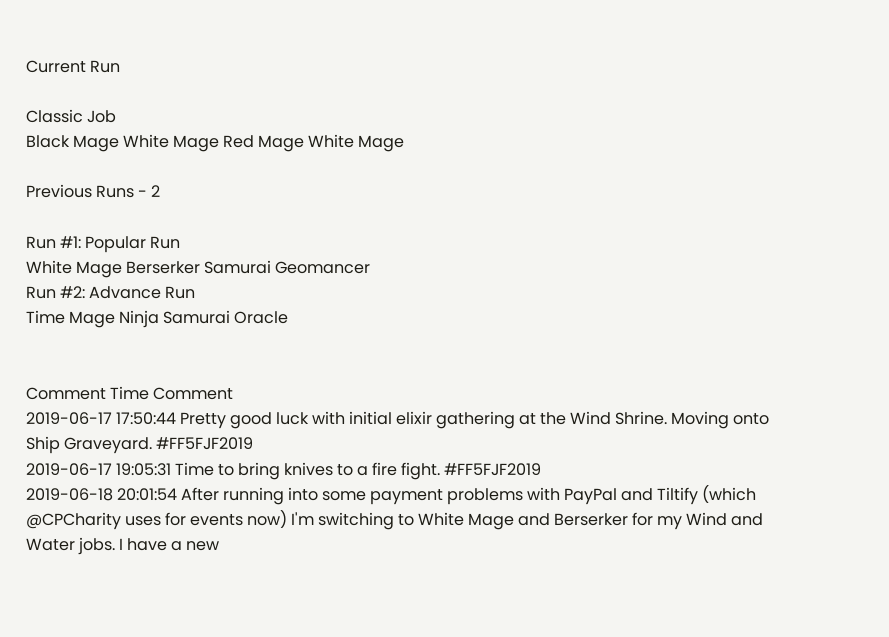Current Run

Classic Job
Black Mage White Mage Red Mage White Mage

Previous Runs - 2

Run #1: Popular Run
White Mage Berserker Samurai Geomancer
Run #2: Advance Run
Time Mage Ninja Samurai Oracle


Comment Time Comment
2019-06-17 17:50:44 Pretty good luck with initial elixir gathering at the Wind Shrine. Moving onto Ship Graveyard. #FF5FJF2019
2019-06-17 19:05:31 Time to bring knives to a fire fight. #FF5FJF2019
2019-06-18 20:01:54 After running into some payment problems with PayPal and Tiltify (which @CPCharity uses for events now) I'm switching to White Mage and Berserker for my Wind and Water jobs. I have a new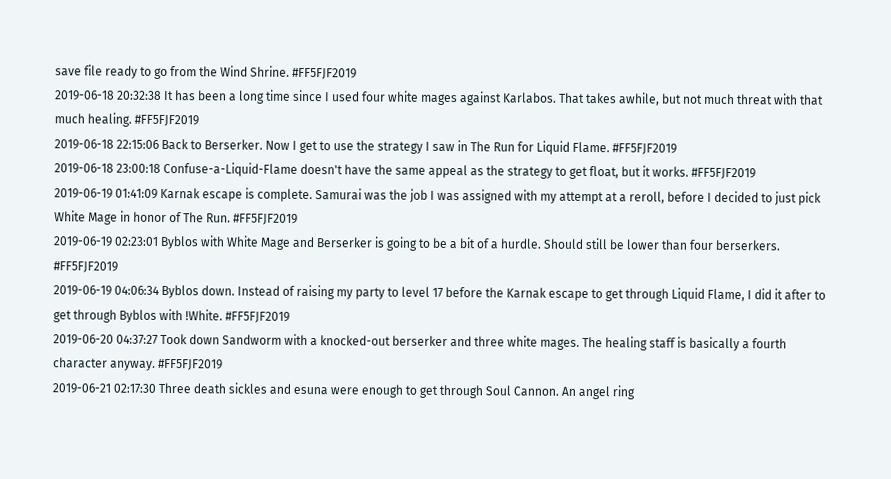save file ready to go from the Wind Shrine. #FF5FJF2019
2019-06-18 20:32:38 It has been a long time since I used four white mages against Karlabos. That takes awhile, but not much threat with that much healing. #FF5FJF2019
2019-06-18 22:15:06 Back to Berserker. Now I get to use the strategy I saw in The Run for Liquid Flame. #FF5FJF2019
2019-06-18 23:00:18 Confuse-a-Liquid-Flame doesn't have the same appeal as the strategy to get float, but it works. #FF5FJF2019
2019-06-19 01:41:09 Karnak escape is complete. Samurai was the job I was assigned with my attempt at a reroll, before I decided to just pick White Mage in honor of The Run. #FF5FJF2019
2019-06-19 02:23:01 Byblos with White Mage and Berserker is going to be a bit of a hurdle. Should still be lower than four berserkers. #FF5FJF2019
2019-06-19 04:06:34 Byblos down. Instead of raising my party to level 17 before the Karnak escape to get through Liquid Flame, I did it after to get through Byblos with !White. #FF5FJF2019
2019-06-20 04:37:27 Took down Sandworm with a knocked-out berserker and three white mages. The healing staff is basically a fourth character anyway. #FF5FJF2019
2019-06-21 02:17:30 Three death sickles and esuna were enough to get through Soul Cannon. An angel ring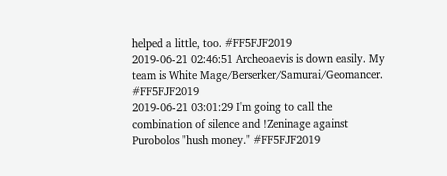helped a little, too. #FF5FJF2019
2019-06-21 02:46:51 Archeoaevis is down easily. My team is White Mage/Berserker/Samurai/Geomancer. #FF5FJF2019
2019-06-21 03:01:29 I'm going to call the combination of silence and !Zeninage against Purobolos "hush money." #FF5FJF2019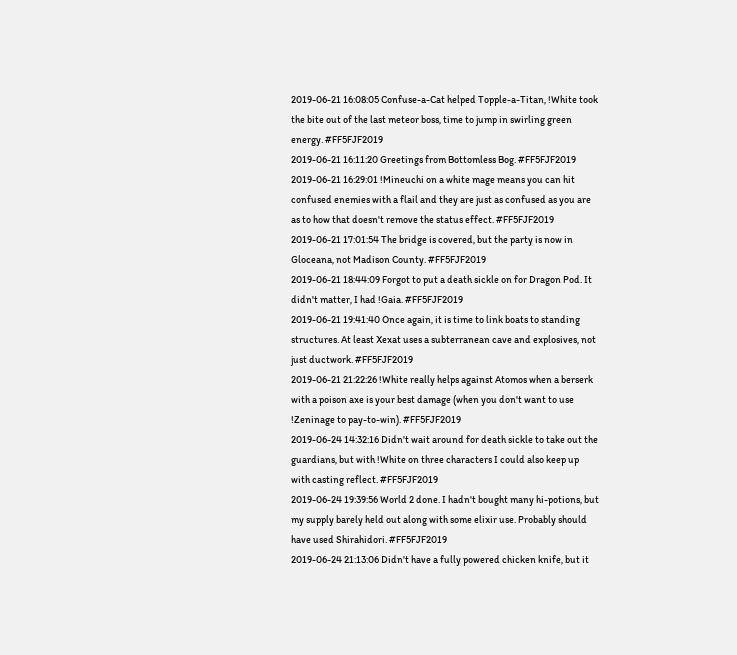2019-06-21 16:08:05 Confuse-a-Cat helped Topple-a-Titan, !White took the bite out of the last meteor boss, time to jump in swirling green energy. #FF5FJF2019
2019-06-21 16:11:20 Greetings from Bottomless Bog. #FF5FJF2019
2019-06-21 16:29:01 !Mineuchi on a white mage means you can hit confused enemies with a flail and they are just as confused as you are as to how that doesn't remove the status effect. #FF5FJF2019
2019-06-21 17:01:54 The bridge is covered, but the party is now in Gloceana, not Madison County. #FF5FJF2019
2019-06-21 18:44:09 Forgot to put a death sickle on for Dragon Pod. It didn't matter, I had !Gaia. #FF5FJF2019
2019-06-21 19:41:40 Once again, it is time to link boats to standing structures. At least Xexat uses a subterranean cave and explosives, not just ductwork. #FF5FJF2019
2019-06-21 21:22:26 !White really helps against Atomos when a berserk with a poison axe is your best damage (when you don't want to use !Zeninage to pay-to-win). #FF5FJF2019
2019-06-24 14:32:16 Didn't wait around for death sickle to take out the guardians, but with !White on three characters I could also keep up with casting reflect. #FF5FJF2019
2019-06-24 19:39:56 World 2 done. I hadn't bought many hi-potions, but my supply barely held out along with some elixir use. Probably should have used Shirahidori. #FF5FJF2019
2019-06-24 21:13:06 Didn't have a fully powered chicken knife, but it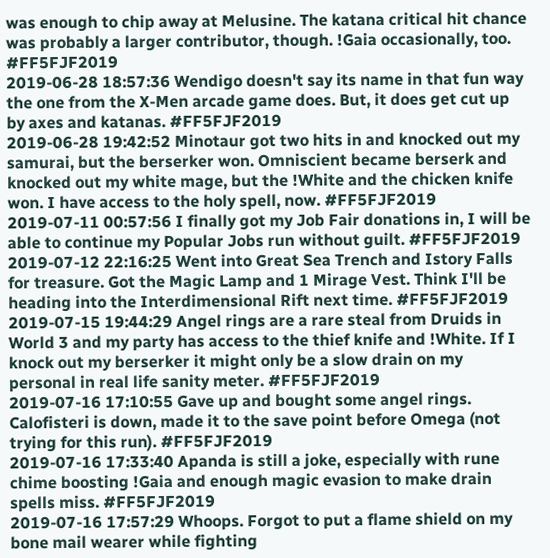was enough to chip away at Melusine. The katana critical hit chance was probably a larger contributor, though. !Gaia occasionally, too. #FF5FJF2019
2019-06-28 18:57:36 Wendigo doesn't say its name in that fun way the one from the X-Men arcade game does. But, it does get cut up by axes and katanas. #FF5FJF2019
2019-06-28 19:42:52 Minotaur got two hits in and knocked out my samurai, but the berserker won. Omniscient became berserk and knocked out my white mage, but the !White and the chicken knife won. I have access to the holy spell, now. #FF5FJF2019
2019-07-11 00:57:56 I finally got my Job Fair donations in, I will be able to continue my Popular Jobs run without guilt. #FF5FJF2019
2019-07-12 22:16:25 Went into Great Sea Trench and Istory Falls for treasure. Got the Magic Lamp and 1 Mirage Vest. Think I'll be heading into the Interdimensional Rift next time. #FF5FJF2019
2019-07-15 19:44:29 Angel rings are a rare steal from Druids in World 3 and my party has access to the thief knife and !White. If I knock out my berserker it might only be a slow drain on my personal in real life sanity meter. #FF5FJF2019
2019-07-16 17:10:55 Gave up and bought some angel rings. Calofisteri is down, made it to the save point before Omega (not trying for this run). #FF5FJF2019
2019-07-16 17:33:40 Apanda is still a joke, especially with rune chime boosting !Gaia and enough magic evasion to make drain spells miss. #FF5FJF2019
2019-07-16 17:57:29 Whoops. Forgot to put a flame shield on my bone mail wearer while fighting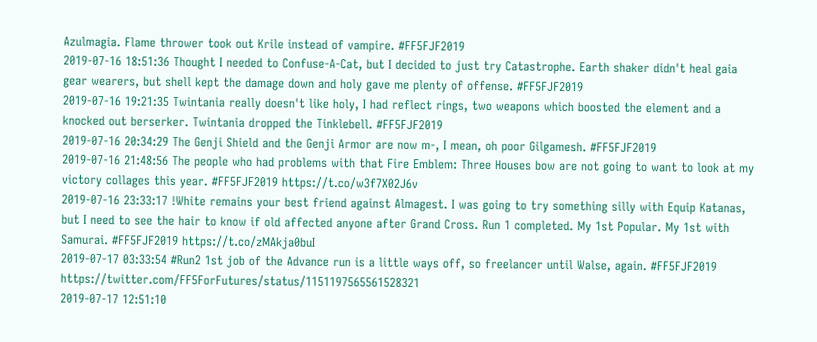Azulmagia. Flame thrower took out Krile instead of vampire. #FF5FJF2019
2019-07-16 18:51:36 Thought I needed to Confuse-A-Cat, but I decided to just try Catastrophe. Earth shaker didn't heal gaia gear wearers, but shell kept the damage down and holy gave me plenty of offense. #FF5FJF2019
2019-07-16 19:21:35 Twintania really doesn't like holy, I had reflect rings, two weapons which boosted the element and a knocked out berserker. Twintania dropped the Tinklebell. #FF5FJF2019
2019-07-16 20:34:29 The Genji Shield and the Genji Armor are now m-, I mean, oh poor Gilgamesh. #FF5FJF2019
2019-07-16 21:48:56 The people who had problems with that Fire Emblem: Three Houses bow are not going to want to look at my victory collages this year. #FF5FJF2019 https://t.co/w3f7X02J6v
2019-07-16 23:33:17 !White remains your best friend against Almagest. I was going to try something silly with Equip Katanas, but I need to see the hair to know if old affected anyone after Grand Cross. Run 1 completed. My 1st Popular. My 1st with Samurai. #FF5FJF2019 https://t.co/zMAkja0buI
2019-07-17 03:33:54 #Run2 1st job of the Advance run is a little ways off, so freelancer until Walse, again. #FF5FJF2019 https://twitter.com/FF5ForFutures/status/1151197565561528321
2019-07-17 12:51:10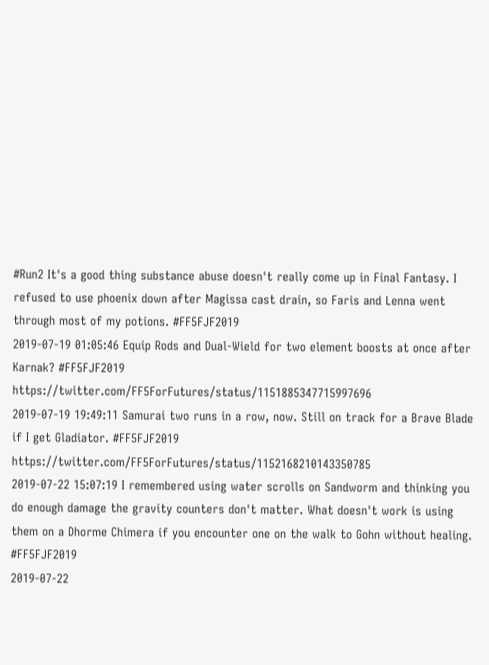#Run2 It's a good thing substance abuse doesn't really come up in Final Fantasy. I refused to use phoenix down after Magissa cast drain, so Faris and Lenna went through most of my potions. #FF5FJF2019
2019-07-19 01:05:46 Equip Rods and Dual-Wield for two element boosts at once after Karnak? #FF5FJF2019 https://twitter.com/FF5ForFutures/status/1151885347715997696
2019-07-19 19:49:11 Samurai two runs in a row, now. Still on track for a Brave Blade if I get Gladiator. #FF5FJF2019 https://twitter.com/FF5ForFutures/status/1152168210143350785
2019-07-22 15:07:19 I remembered using water scrolls on Sandworm and thinking you do enough damage the gravity counters don't matter. What doesn't work is using them on a Dhorme Chimera if you encounter one on the walk to Gohn without healing. #FF5FJF2019
2019-07-22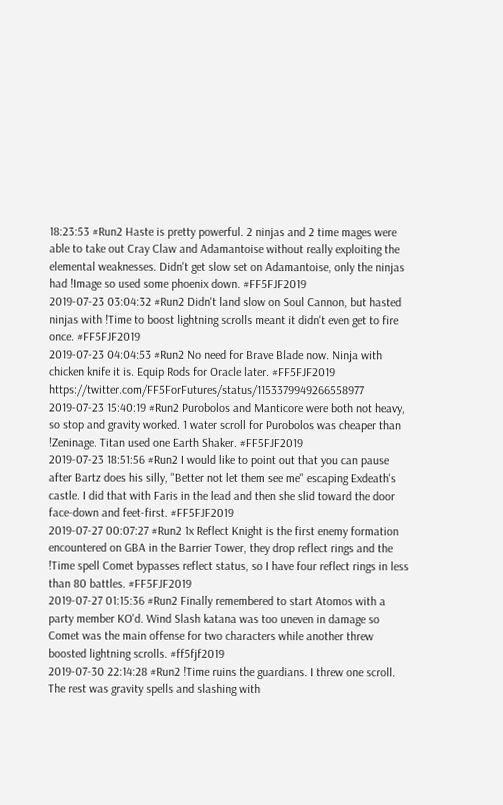18:23:53 #Run2 Haste is pretty powerful. 2 ninjas and 2 time mages were able to take out Cray Claw and Adamantoise without really exploiting the elemental weaknesses. Didn't get slow set on Adamantoise, only the ninjas had !Image so used some phoenix down. #FF5FJF2019
2019-07-23 03:04:32 #Run2 Didn't land slow on Soul Cannon, but hasted ninjas with !Time to boost lightning scrolls meant it didn't even get to fire once. #FF5FJF2019
2019-07-23 04:04:53 #Run2 No need for Brave Blade now. Ninja with chicken knife it is. Equip Rods for Oracle later. #FF5FJF2019 https://twitter.com/FF5ForFutures/status/1153379949266558977
2019-07-23 15:40:19 #Run2 Purobolos and Manticore were both not heavy, so stop and gravity worked. 1 water scroll for Purobolos was cheaper than !Zeninage. Titan used one Earth Shaker. #FF5FJF2019
2019-07-23 18:51:56 #Run2 I would like to point out that you can pause after Bartz does his silly, "Better not let them see me" escaping Exdeath's castle. I did that with Faris in the lead and then she slid toward the door face-down and feet-first. #FF5FJF2019
2019-07-27 00:07:27 #Run2 1x Reflect Knight is the first enemy formation encountered on GBA in the Barrier Tower, they drop reflect rings and the !Time spell Comet bypasses reflect status, so I have four reflect rings in less than 80 battles. #FF5FJF2019
2019-07-27 01:15:36 #Run2 Finally remembered to start Atomos with a party member KO'd. Wind Slash katana was too uneven in damage so Comet was the main offense for two characters while another threw boosted lightning scrolls. #ff5fjf2019
2019-07-30 22:14:28 #Run2 !Time ruins the guardians. I threw one scroll. The rest was gravity spells and slashing with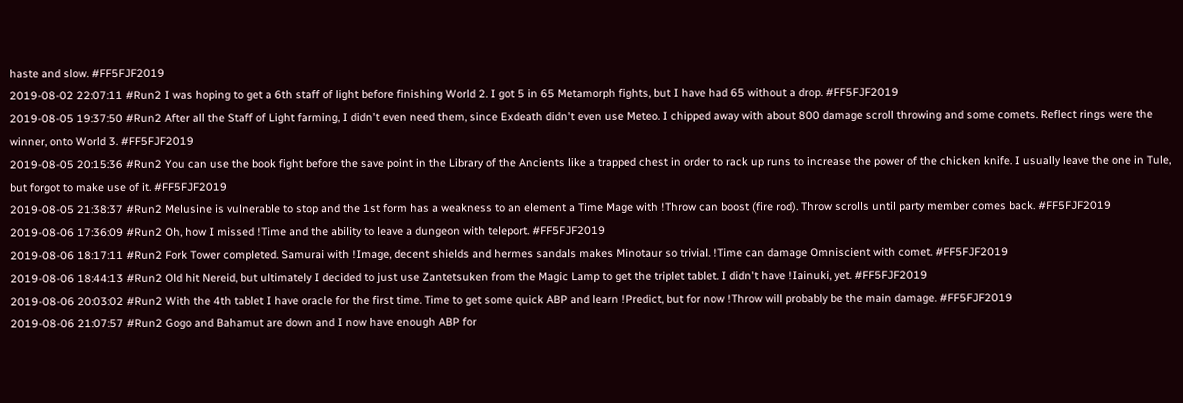haste and slow. #FF5FJF2019
2019-08-02 22:07:11 #Run2 I was hoping to get a 6th staff of light before finishing World 2. I got 5 in 65 Metamorph fights, but I have had 65 without a drop. #FF5FJF2019
2019-08-05 19:37:50 #Run2 After all the Staff of Light farming, I didn't even need them, since Exdeath didn't even use Meteo. I chipped away with about 800 damage scroll throwing and some comets. Reflect rings were the winner, onto World 3. #FF5FJF2019
2019-08-05 20:15:36 #Run2 You can use the book fight before the save point in the Library of the Ancients like a trapped chest in order to rack up runs to increase the power of the chicken knife. I usually leave the one in Tule, but forgot to make use of it. #FF5FJF2019
2019-08-05 21:38:37 #Run2 Melusine is vulnerable to stop and the 1st form has a weakness to an element a Time Mage with !Throw can boost (fire rod). Throw scrolls until party member comes back. #FF5FJF2019
2019-08-06 17:36:09 #Run2 Oh, how I missed !Time and the ability to leave a dungeon with teleport. #FF5FJF2019
2019-08-06 18:17:11 #Run2 Fork Tower completed. Samurai with !Image, decent shields and hermes sandals makes Minotaur so trivial. !Time can damage Omniscient with comet. #FF5FJF2019
2019-08-06 18:44:13 #Run2 Old hit Nereid, but ultimately I decided to just use Zantetsuken from the Magic Lamp to get the triplet tablet. I didn't have !Iainuki, yet. #FF5FJF2019
2019-08-06 20:03:02 #Run2 With the 4th tablet I have oracle for the first time. Time to get some quick ABP and learn !Predict, but for now !Throw will probably be the main damage. #FF5FJF2019
2019-08-06 21:07:57 #Run2 Gogo and Bahamut are down and I now have enough ABP for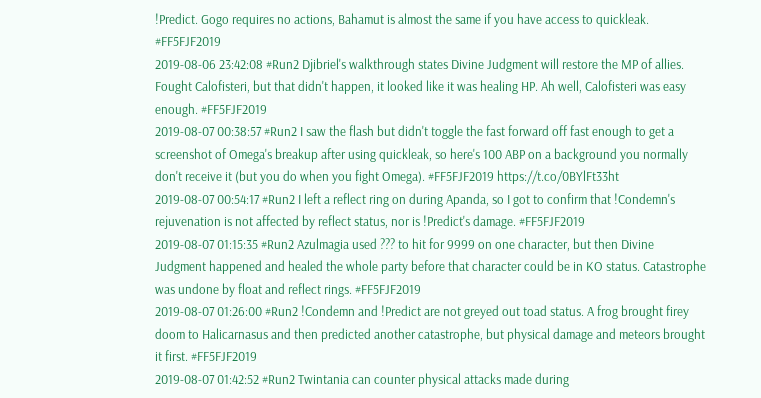!Predict. Gogo requires no actions, Bahamut is almost the same if you have access to quickleak. #FF5FJF2019
2019-08-06 23:42:08 #Run2 Djibriel's walkthrough states Divine Judgment will restore the MP of allies. Fought Calofisteri, but that didn't happen, it looked like it was healing HP. Ah well, Calofisteri was easy enough. #FF5FJF2019
2019-08-07 00:38:57 #Run2 I saw the flash but didn't toggle the fast forward off fast enough to get a screenshot of Omega's breakup after using quickleak, so here's 100 ABP on a background you normally don't receive it (but you do when you fight Omega). #FF5FJF2019 https://t.co/0BYlFt33ht
2019-08-07 00:54:17 #Run2 I left a reflect ring on during Apanda, so I got to confirm that !Condemn's rejuvenation is not affected by reflect status, nor is !Predict's damage. #FF5FJF2019
2019-08-07 01:15:35 #Run2 Azulmagia used ??? to hit for 9999 on one character, but then Divine Judgment happened and healed the whole party before that character could be in KO status. Catastrophe was undone by float and reflect rings. #FF5FJF2019
2019-08-07 01:26:00 #Run2 !Condemn and !Predict are not greyed out toad status. A frog brought firey doom to Halicarnasus and then predicted another catastrophe, but physical damage and meteors brought it first. #FF5FJF2019
2019-08-07 01:42:52 #Run2 Twintania can counter physical attacks made during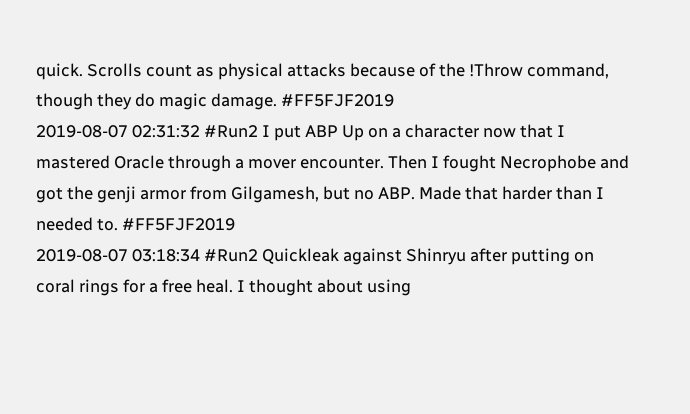quick. Scrolls count as physical attacks because of the !Throw command, though they do magic damage. #FF5FJF2019
2019-08-07 02:31:32 #Run2 I put ABP Up on a character now that I mastered Oracle through a mover encounter. Then I fought Necrophobe and got the genji armor from Gilgamesh, but no ABP. Made that harder than I needed to. #FF5FJF2019
2019-08-07 03:18:34 #Run2 Quickleak against Shinryu after putting on coral rings for a free heal. I thought about using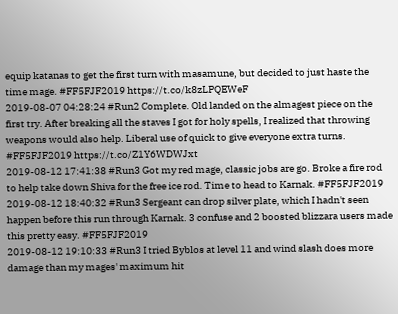equip katanas to get the first turn with masamune, but decided to just haste the time mage. #FF5FJF2019 https://t.co/k8zLPQEWeF
2019-08-07 04:28:24 #Run2 Complete. Old landed on the almagest piece on the first try. After breaking all the staves I got for holy spells, I realized that throwing weapons would also help. Liberal use of quick to give everyone extra turns. #FF5FJF2019 https://t.co/Z1Y6WDWJxt
2019-08-12 17:41:38 #Run3 Got my red mage, classic jobs are go. Broke a fire rod to help take down Shiva for the free ice rod. Time to head to Karnak. #FF5FJF2019
2019-08-12 18:40:32 #Run3 Sergeant can drop silver plate, which I hadn't seen happen before this run through Karnak. 3 confuse and 2 boosted blizzara users made this pretty easy. #FF5FJF2019
2019-08-12 19:10:33 #Run3 I tried Byblos at level 11 and wind slash does more damage than my mages' maximum hit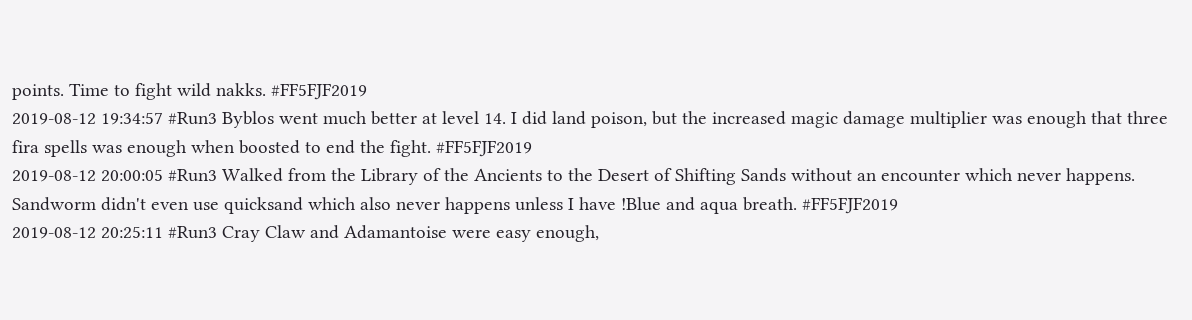points. Time to fight wild nakks. #FF5FJF2019
2019-08-12 19:34:57 #Run3 Byblos went much better at level 14. I did land poison, but the increased magic damage multiplier was enough that three fira spells was enough when boosted to end the fight. #FF5FJF2019
2019-08-12 20:00:05 #Run3 Walked from the Library of the Ancients to the Desert of Shifting Sands without an encounter which never happens. Sandworm didn't even use quicksand which also never happens unless I have !Blue and aqua breath. #FF5FJF2019
2019-08-12 20:25:11 #Run3 Cray Claw and Adamantoise were easy enough,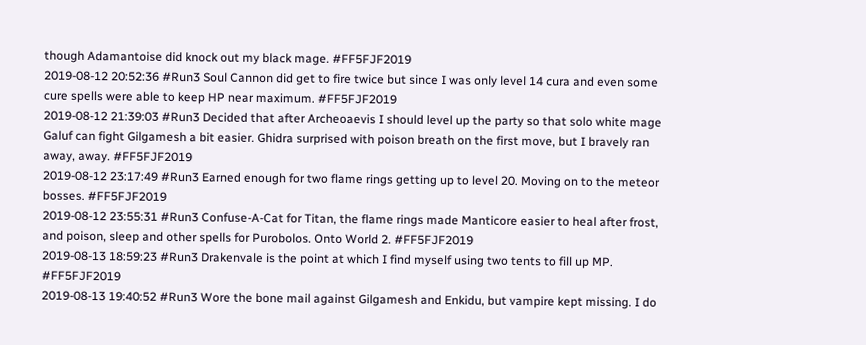though Adamantoise did knock out my black mage. #FF5FJF2019
2019-08-12 20:52:36 #Run3 Soul Cannon did get to fire twice but since I was only level 14 cura and even some cure spells were able to keep HP near maximum. #FF5FJF2019
2019-08-12 21:39:03 #Run3 Decided that after Archeoaevis I should level up the party so that solo white mage Galuf can fight Gilgamesh a bit easier. Ghidra surprised with poison breath on the first move, but I bravely ran away, away. #FF5FJF2019
2019-08-12 23:17:49 #Run3 Earned enough for two flame rings getting up to level 20. Moving on to the meteor bosses. #FF5FJF2019
2019-08-12 23:55:31 #Run3 Confuse-A-Cat for Titan, the flame rings made Manticore easier to heal after frost, and poison, sleep and other spells for Purobolos. Onto World 2. #FF5FJF2019
2019-08-13 18:59:23 #Run3 Drakenvale is the point at which I find myself using two tents to fill up MP. #FF5FJF2019
2019-08-13 19:40:52 #Run3 Wore the bone mail against Gilgamesh and Enkidu, but vampire kept missing. I do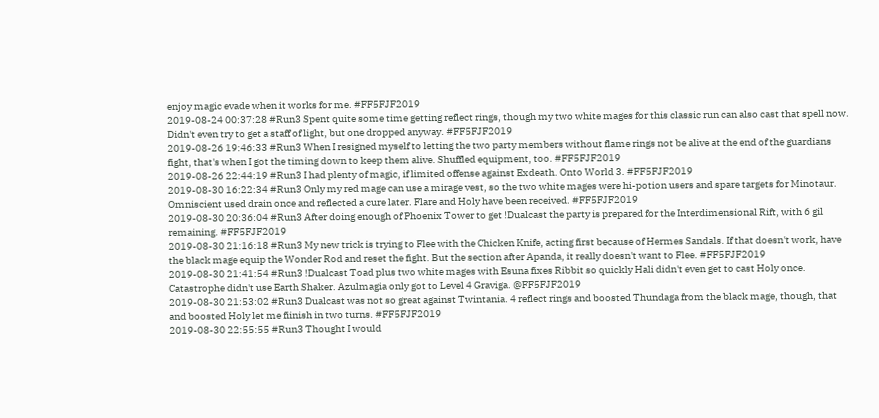enjoy magic evade when it works for me. #FF5FJF2019
2019-08-24 00:37:28 #Run3 Spent quite some time getting reflect rings, though my two white mages for this classic run can also cast that spell now. Didn't even try to get a staff of light, but one dropped anyway. #FF5FJF2019
2019-08-26 19:46:33 #Run3 When I resigned myself to letting the two party members without flame rings not be alive at the end of the guardians fight, that's when I got the timing down to keep them alive. Shuffled equipment, too. #FF5FJF2019
2019-08-26 22:44:19 #Run3 I had plenty of magic, if limited offense against Exdeath. Onto World 3. #FF5FJF2019
2019-08-30 16:22:34 #Run3 Only my red mage can use a mirage vest, so the two white mages were hi-potion users and spare targets for Minotaur. Omniscient used drain once and reflected a cure later. Flare and Holy have been received. #FF5FJF2019
2019-08-30 20:36:04 #Run3 After doing enough of Phoenix Tower to get !Dualcast the party is prepared for the Interdimensional Rift, with 6 gil remaining. #FF5FJF2019
2019-08-30 21:16:18 #Run3 My new trick is trying to Flee with the Chicken Knife, acting first because of Hermes Sandals. If that doesn't work, have the black mage equip the Wonder Rod and reset the fight. But the section after Apanda, it really doesn't want to Flee. #FF5FJF2019
2019-08-30 21:41:54 #Run3 !Dualcast Toad plus two white mages with Esuna fixes Ribbit so quickly Hali didn't even get to cast Holy once. Catastrophe didn't use Earth Shaker. Azulmagia only got to Level 4 Graviga. @FF5FJF2019
2019-08-30 21:53:02 #Run3 Dualcast was not so great against Twintania. 4 reflect rings and boosted Thundaga from the black mage, though, that and boosted Holy let me fiinish in two turns. #FF5FJF2019
2019-08-30 22:55:55 #Run3 Thought I would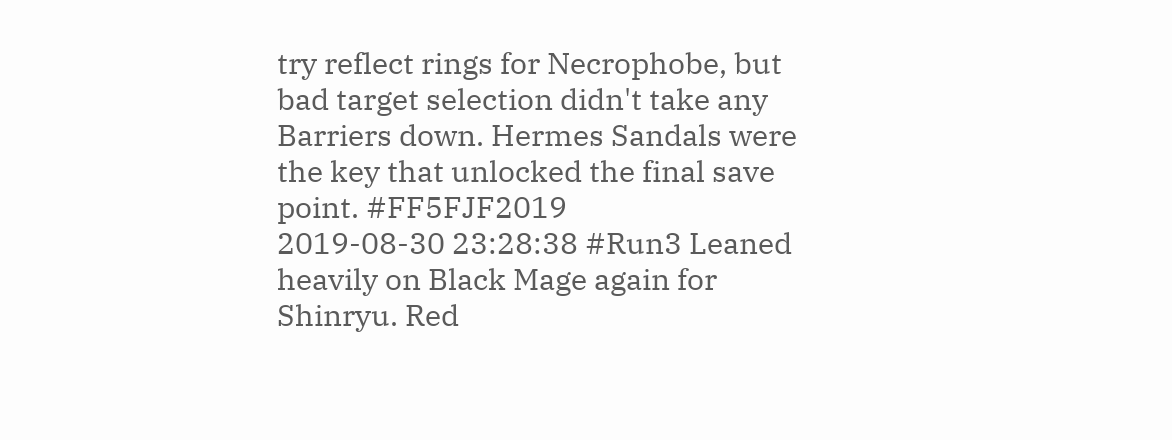try reflect rings for Necrophobe, but bad target selection didn't take any Barriers down. Hermes Sandals were the key that unlocked the final save point. #FF5FJF2019
2019-08-30 23:28:38 #Run3 Leaned heavily on Black Mage again for Shinryu. Red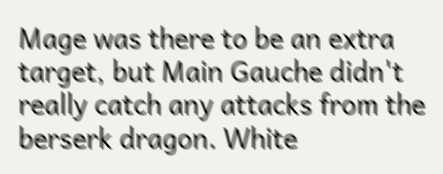Mage was there to be an extra target, but Main Gauche didn't really catch any attacks from the berserk dragon. White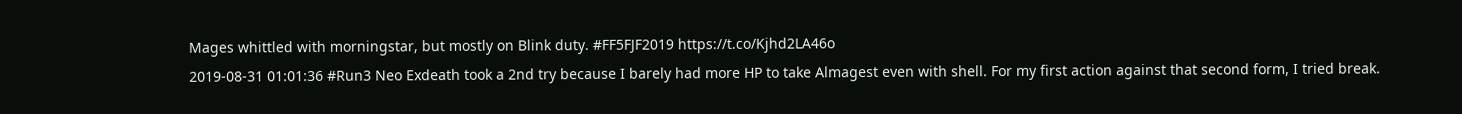Mages whittled with morningstar, but mostly on Blink duty. #FF5FJF2019 https://t.co/Kjhd2LA46o
2019-08-31 01:01:36 #Run3 Neo Exdeath took a 2nd try because I barely had more HP to take Almagest even with shell. For my first action against that second form, I tried break.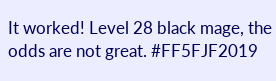It worked! Level 28 black mage, the odds are not great. #FF5FJF2019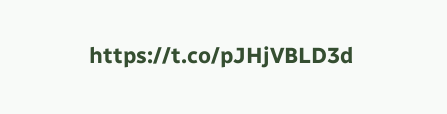https://t.co/pJHjVBLD3d